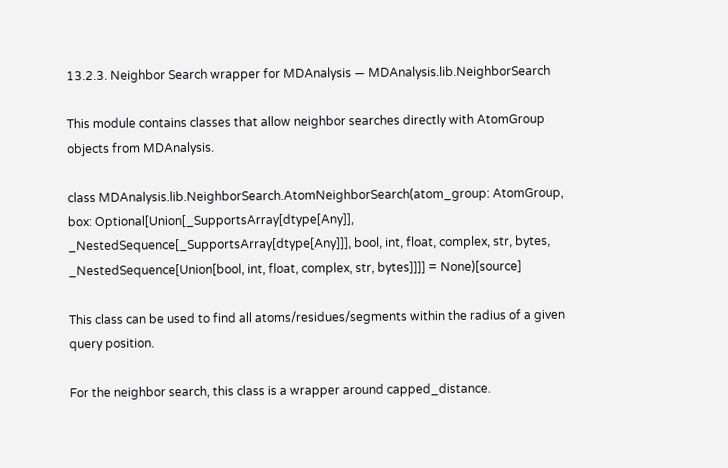13.2.3. Neighbor Search wrapper for MDAnalysis — MDAnalysis.lib.NeighborSearch

This module contains classes that allow neighbor searches directly with AtomGroup objects from MDAnalysis.

class MDAnalysis.lib.NeighborSearch.AtomNeighborSearch(atom_group: AtomGroup, box: Optional[Union[_SupportsArray[dtype[Any]], _NestedSequence[_SupportsArray[dtype[Any]]], bool, int, float, complex, str, bytes, _NestedSequence[Union[bool, int, float, complex, str, bytes]]]] = None)[source]

This class can be used to find all atoms/residues/segments within the radius of a given query position.

For the neighbor search, this class is a wrapper around capped_distance.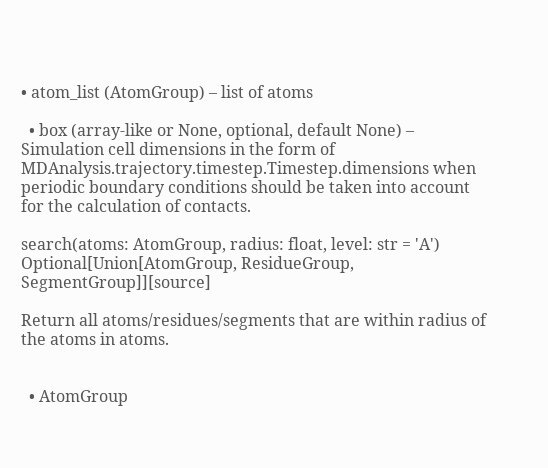• atom_list (AtomGroup) – list of atoms

  • box (array-like or None, optional, default None) – Simulation cell dimensions in the form of MDAnalysis.trajectory.timestep.Timestep.dimensions when periodic boundary conditions should be taken into account for the calculation of contacts.

search(atoms: AtomGroup, radius: float, level: str = 'A') Optional[Union[AtomGroup, ResidueGroup, SegmentGroup]][source]

Return all atoms/residues/segments that are within radius of the atoms in atoms.


  • AtomGroup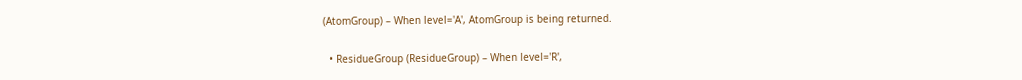(AtomGroup) – When level='A', AtomGroup is being returned.

  • ResidueGroup (ResidueGroup) – When level='R',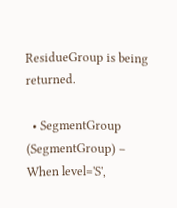ResidueGroup is being returned.

  • SegmentGroup (SegmentGroup) – When level='S',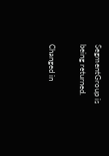SegmentGroup is being returned.

Changed in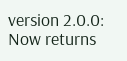version 2.0.0: Now returns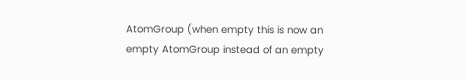AtomGroup (when empty this is now an empty AtomGroup instead of an empty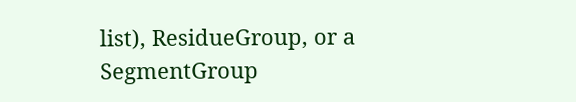list), ResidueGroup, or a SegmentGroup